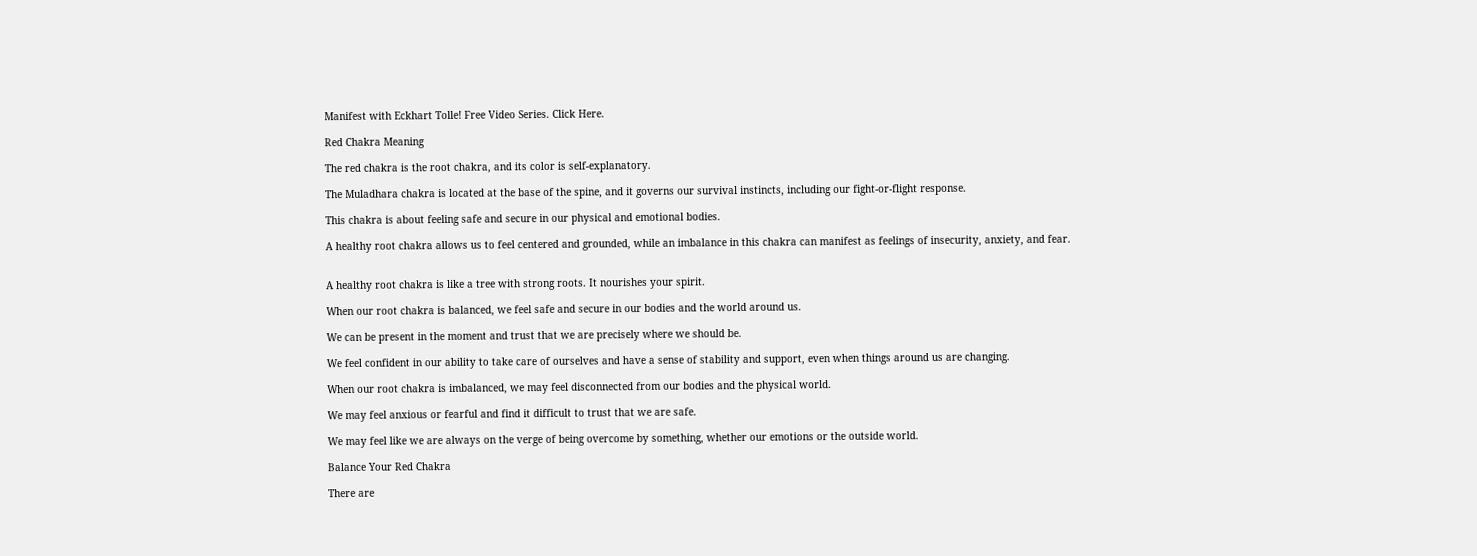Manifest with Eckhart Tolle! Free Video Series. Click Here.

Red Chakra Meaning

The red chakra is the root chakra, and its color is self-explanatory.

The Muladhara chakra is located at the base of the spine, and it governs our survival instincts, including our fight-or-flight response.

This chakra is about feeling safe and secure in our physical and emotional bodies.

A healthy root chakra allows us to feel centered and grounded, while an imbalance in this chakra can manifest as feelings of insecurity, anxiety, and fear.


A healthy root chakra is like a tree with strong roots. It nourishes your spirit.

When our root chakra is balanced, we feel safe and secure in our bodies and the world around us.

We can be present in the moment and trust that we are precisely where we should be.

We feel confident in our ability to take care of ourselves and have a sense of stability and support, even when things around us are changing.

When our root chakra is imbalanced, we may feel disconnected from our bodies and the physical world.

We may feel anxious or fearful and find it difficult to trust that we are safe.

We may feel like we are always on the verge of being overcome by something, whether our emotions or the outside world.

Balance Your Red Chakra

There are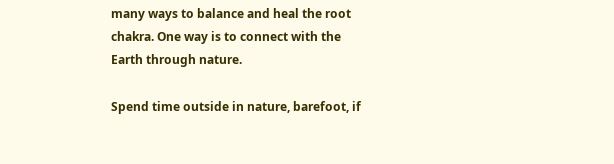many ways to balance and heal the root chakra. One way is to connect with the Earth through nature.

Spend time outside in nature, barefoot, if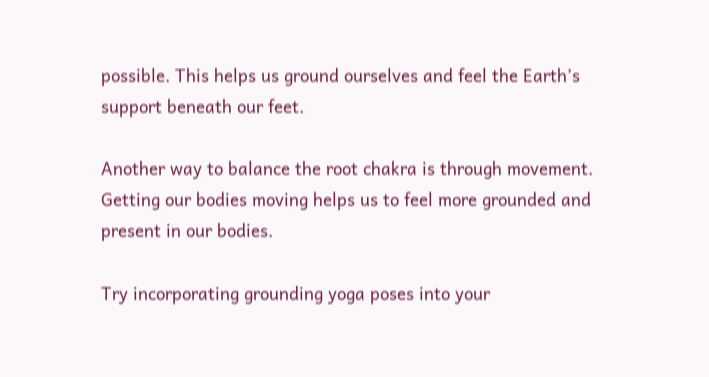possible. This helps us ground ourselves and feel the Earth’s support beneath our feet.

Another way to balance the root chakra is through movement. Getting our bodies moving helps us to feel more grounded and present in our bodies.

Try incorporating grounding yoga poses into your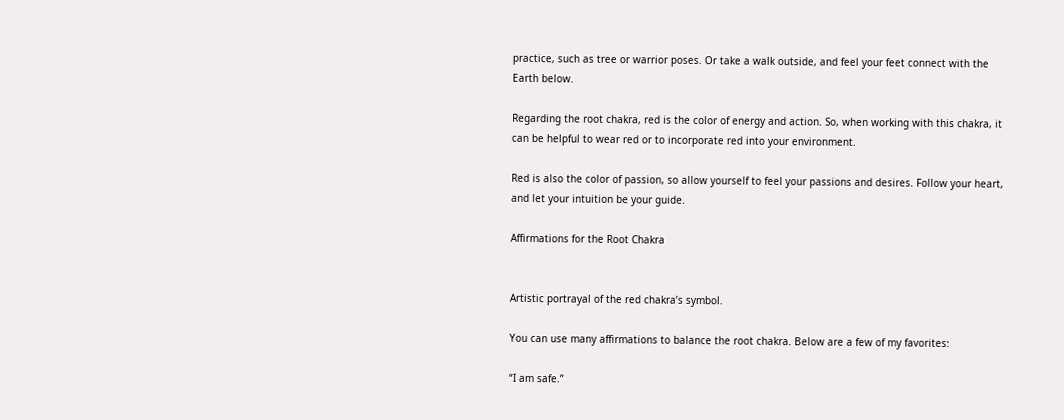practice, such as tree or warrior poses. Or take a walk outside, and feel your feet connect with the Earth below.

Regarding the root chakra, red is the color of energy and action. So, when working with this chakra, it can be helpful to wear red or to incorporate red into your environment.

Red is also the color of passion, so allow yourself to feel your passions and desires. Follow your heart, and let your intuition be your guide.

Affirmations for the Root Chakra


Artistic portrayal of the red chakra’s symbol.

You can use many affirmations to balance the root chakra. Below are a few of my favorites:

“I am safe.”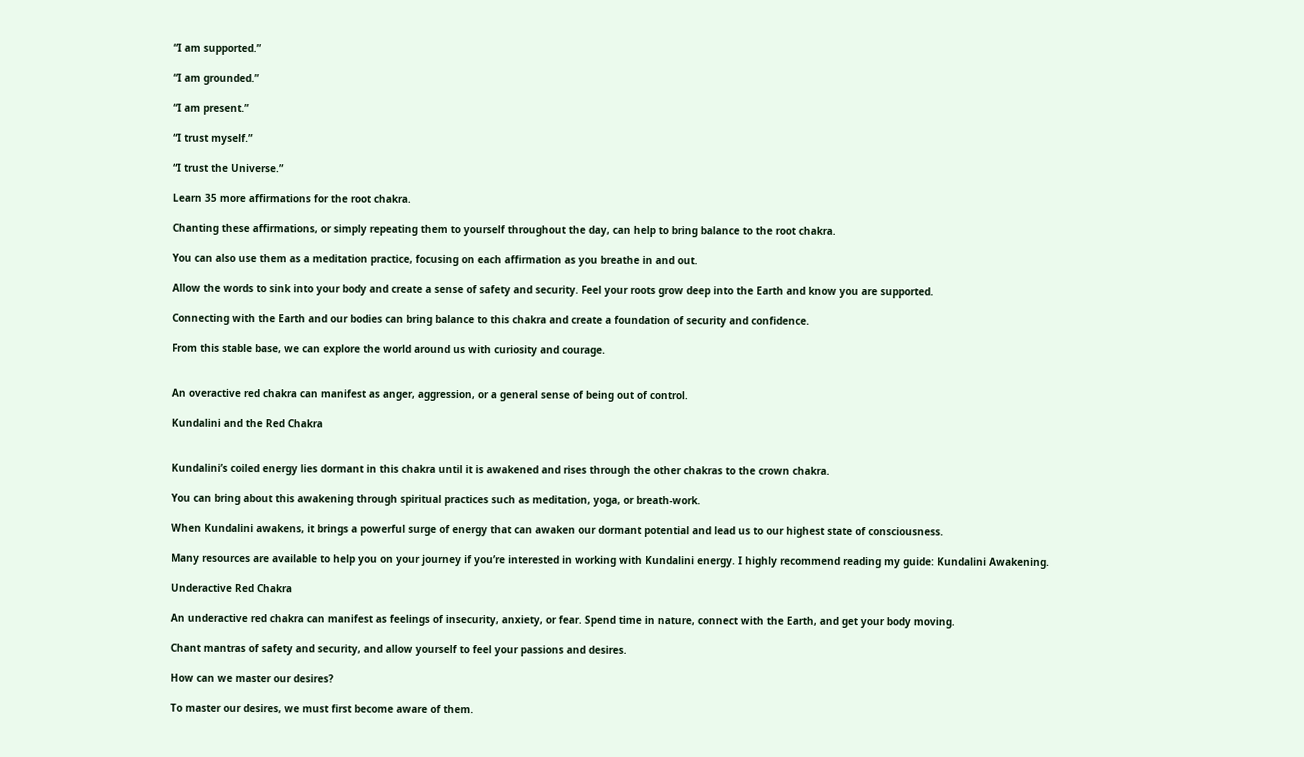“I am supported.”

“I am grounded.”

“I am present.”

“I trust myself.”

“I trust the Universe.”

Learn 35 more affirmations for the root chakra.

Chanting these affirmations, or simply repeating them to yourself throughout the day, can help to bring balance to the root chakra.

You can also use them as a meditation practice, focusing on each affirmation as you breathe in and out.

Allow the words to sink into your body and create a sense of safety and security. Feel your roots grow deep into the Earth and know you are supported.

Connecting with the Earth and our bodies can bring balance to this chakra and create a foundation of security and confidence.

From this stable base, we can explore the world around us with curiosity and courage.


An overactive red chakra can manifest as anger, aggression, or a general sense of being out of control.

Kundalini and the Red Chakra


Kundalini’s coiled energy lies dormant in this chakra until it is awakened and rises through the other chakras to the crown chakra.

You can bring about this awakening through spiritual practices such as meditation, yoga, or breath-work.

When Kundalini awakens, it brings a powerful surge of energy that can awaken our dormant potential and lead us to our highest state of consciousness.

Many resources are available to help you on your journey if you’re interested in working with Kundalini energy. I highly recommend reading my guide: Kundalini Awakening.

Underactive Red Chakra

An underactive red chakra can manifest as feelings of insecurity, anxiety, or fear. Spend time in nature, connect with the Earth, and get your body moving.

Chant mantras of safety and security, and allow yourself to feel your passions and desires.

How can we master our desires?

To master our desires, we must first become aware of them.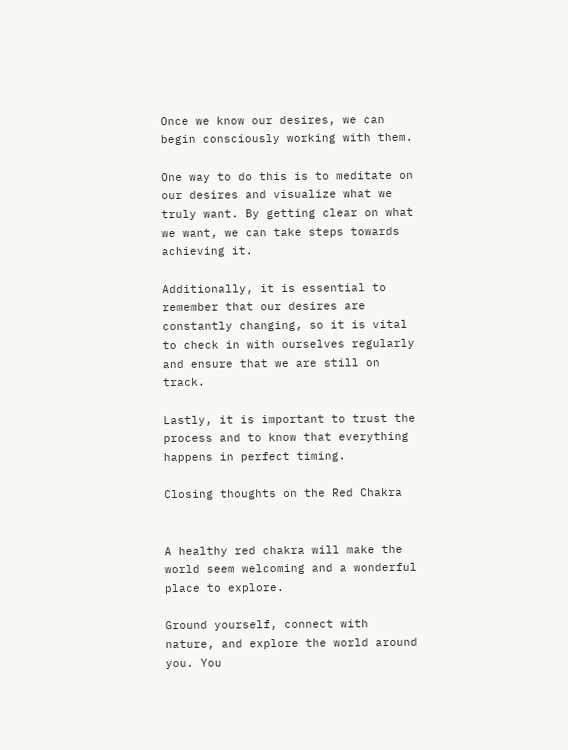Once we know our desires, we can begin consciously working with them.

One way to do this is to meditate on our desires and visualize what we truly want. By getting clear on what we want, we can take steps towards achieving it.

Additionally, it is essential to remember that our desires are constantly changing, so it is vital to check in with ourselves regularly and ensure that we are still on track.

Lastly, it is important to trust the process and to know that everything happens in perfect timing.

Closing thoughts on the Red Chakra


A healthy red chakra will make the world seem welcoming and a wonderful place to explore.

Ground yourself, connect with nature, and explore the world around you. You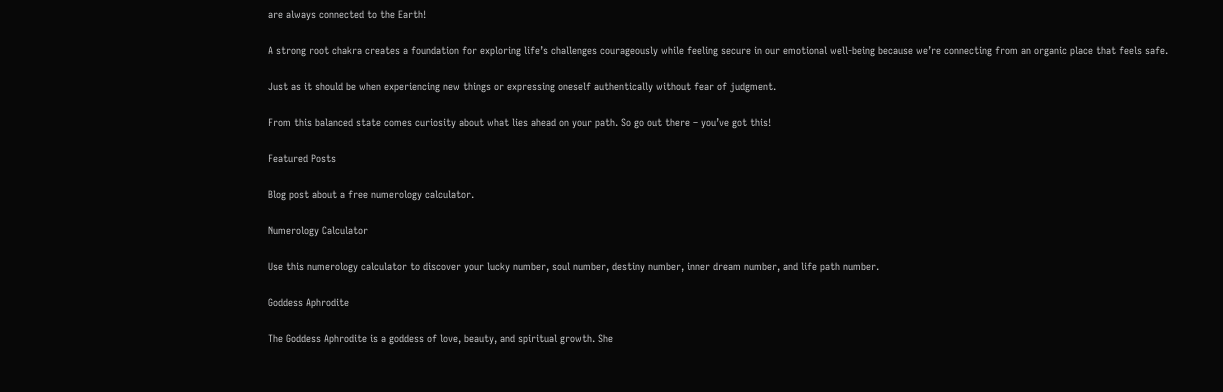are always connected to the Earth!

A strong root chakra creates a foundation for exploring life’s challenges courageously while feeling secure in our emotional well-being because we’re connecting from an organic place that feels safe.

Just as it should be when experiencing new things or expressing oneself authentically without fear of judgment.

From this balanced state comes curiosity about what lies ahead on your path. So go out there – you’ve got this!

Featured Posts

Blog post about a free numerology calculator.

Numerology Calculator

Use this numerology calculator to discover your lucky number, soul number, destiny number, inner dream number, and life path number.

Goddess Aphrodite

The Goddess Aphrodite is a goddess of love, beauty, and spiritual growth. She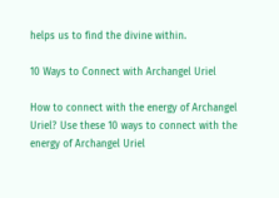helps us to find the divine within.

10 Ways to Connect with Archangel Uriel

How to connect with the energy of Archangel Uriel? Use these 10 ways to connect with the energy of Archangel Uriel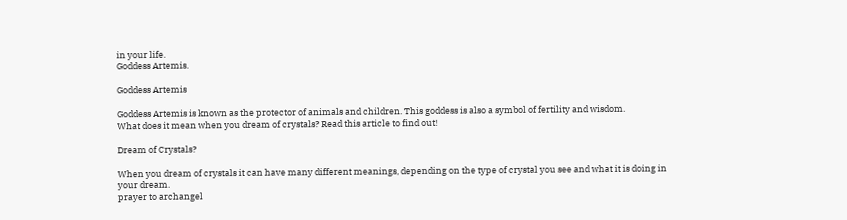in your life.
Goddess Artemis.

Goddess Artemis

Goddess Artemis is known as the protector of animals and children. This goddess is also a symbol of fertility and wisdom.
What does it mean when you dream of crystals? Read this article to find out!

Dream of Crystals?

When you dream of crystals it can have many different meanings, depending on the type of crystal you see and what it is doing in your dream.
prayer to archangel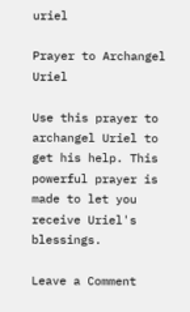uriel

Prayer to Archangel Uriel

Use this prayer to archangel Uriel to get his help. This powerful prayer is made to let you receive Uriel's blessings.

Leave a Comment